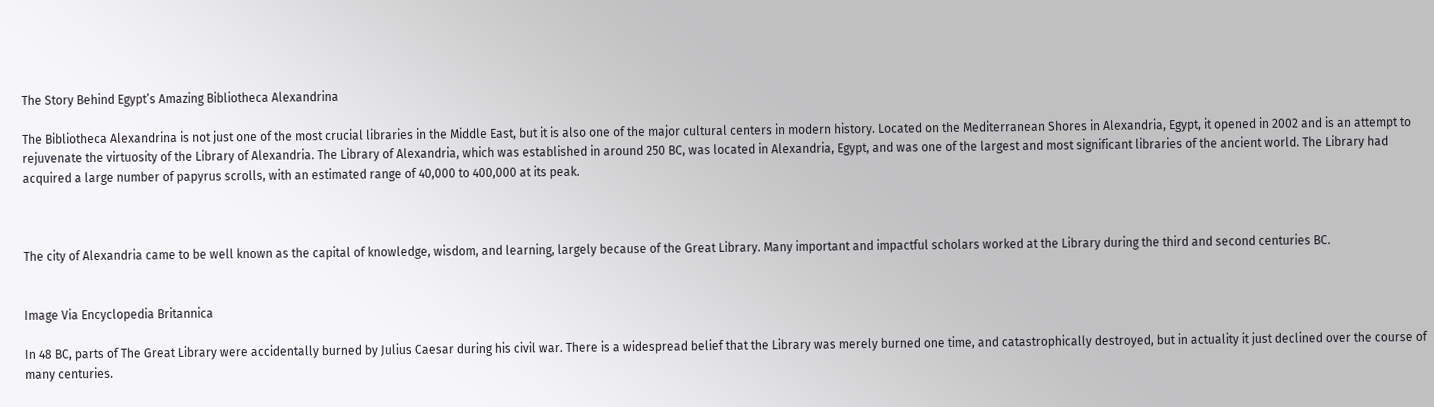The Story Behind Egypt’s Amazing Bibliotheca Alexandrina

The Bibliotheca Alexandrina is not just one of the most crucial libraries in the Middle East, but it is also one of the major cultural centers in modern history. Located on the Mediterranean Shores in Alexandria, Egypt, it opened in 2002 and is an attempt to rejuvenate the virtuosity of the Library of Alexandria. The Library of Alexandria, which was established in around 250 BC, was located in Alexandria, Egypt, and was one of the largest and most significant libraries of the ancient world. The Library had acquired a large number of papyrus scrolls, with an estimated range of 40,000 to 400,000 at its peak.



The city of Alexandria came to be well known as the capital of knowledge, wisdom, and learning, largely because of the Great Library. Many important and impactful scholars worked at the Library during the third and second centuries BC.


Image Via Encyclopedia Britannica

In 48 BC, parts of The Great Library were accidentally burned by Julius Caesar during his civil war. There is a widespread belief that the Library was merely burned one time, and catastrophically destroyed, but in actuality it just declined over the course of many centuries.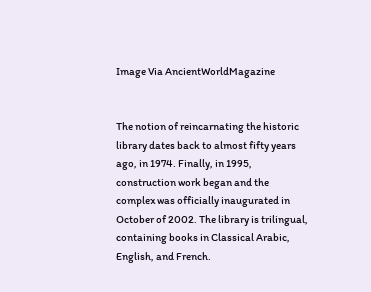Image Via AncientWorldMagazine


The notion of reincarnating the historic library dates back to almost fifty years ago, in 1974. Finally, in 1995, construction work began and the complex was officially inaugurated in October of 2002. The library is trilingual, containing books in Classical Arabic, English, and French.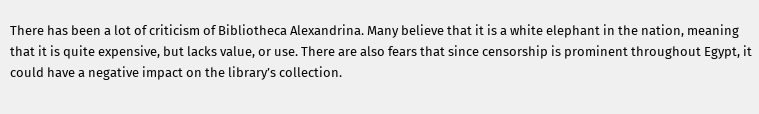There has been a lot of criticism of Bibliotheca Alexandrina. Many believe that it is a white elephant in the nation, meaning that it is quite expensive, but lacks value, or use. There are also fears that since censorship is prominent throughout Egypt, it could have a negative impact on the library’s collection.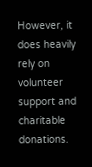However, it does heavily rely on volunteer support and charitable donations.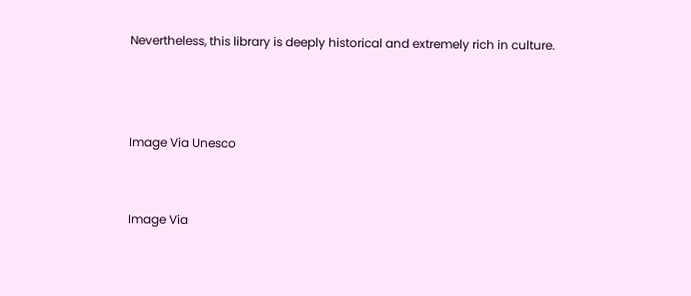Nevertheless, this library is deeply historical and extremely rich in culture.



Image Via Unesco


Image Via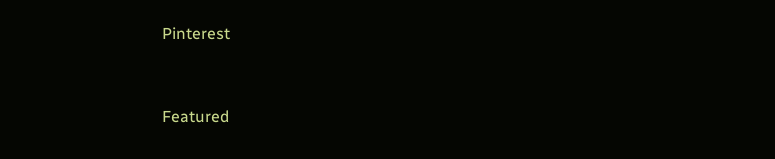Pinterest



Featured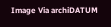Image Via archiDATUM